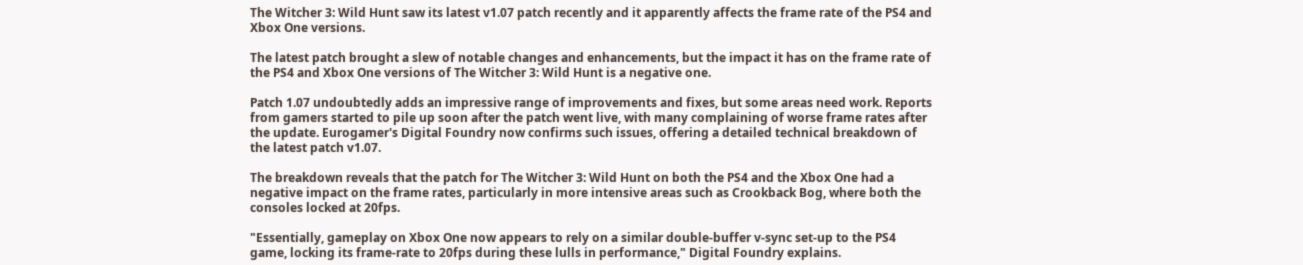The Witcher 3: Wild Hunt saw its latest v1.07 patch recently and it apparently affects the frame rate of the PS4 and Xbox One versions.

The latest patch brought a slew of notable changes and enhancements, but the impact it has on the frame rate of the PS4 and Xbox One versions of The Witcher 3: Wild Hunt is a negative one.

Patch 1.07 undoubtedly adds an impressive range of improvements and fixes, but some areas need work. Reports from gamers started to pile up soon after the patch went live, with many complaining of worse frame rates after the update. Eurogamer's Digital Foundry now confirms such issues, offering a detailed technical breakdown of the latest patch v1.07.

The breakdown reveals that the patch for The Witcher 3: Wild Hunt on both the PS4 and the Xbox One had a negative impact on the frame rates, particularly in more intensive areas such as Crookback Bog, where both the consoles locked at 20fps.

"Essentially, gameplay on Xbox One now appears to rely on a similar double-buffer v-sync set-up to the PS4 game, locking its frame-rate to 20fps during these lulls in performance," Digital Foundry explains.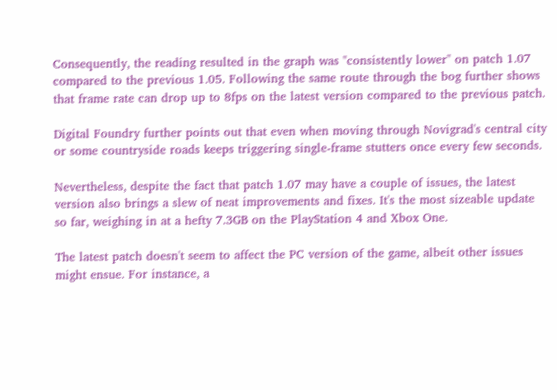Consequently, the reading resulted in the graph was "consistently lower" on patch 1.07 compared to the previous 1.05. Following the same route through the bog further shows that frame rate can drop up to 8fps on the latest version compared to the previous patch.

Digital Foundry further points out that even when moving through Novigrad's central city or some countryside roads keeps triggering single-frame stutters once every few seconds.

Nevertheless, despite the fact that patch 1.07 may have a couple of issues, the latest version also brings a slew of neat improvements and fixes. It's the most sizeable update so far, weighing in at a hefty 7.3GB on the PlayStation 4 and Xbox One.

The latest patch doesn't seem to affect the PC version of the game, albeit other issues might ensue. For instance, a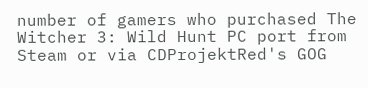number of gamers who purchased The Witcher 3: Wild Hunt PC port from Steam or via CDProjektRed's GOG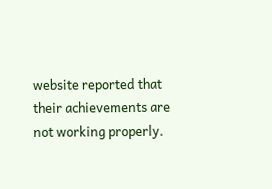website reported that their achievements are not working properly.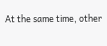At the same time, other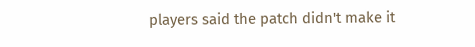players said the patch didn't make it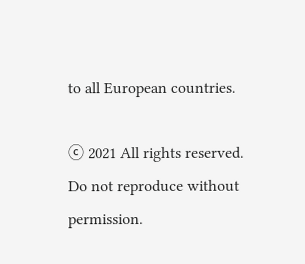to all European countries.

ⓒ 2021 All rights reserved. Do not reproduce without permission.